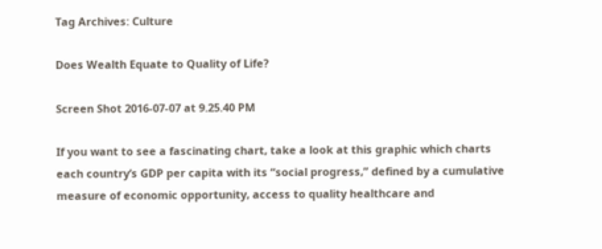Tag Archives: Culture

Does Wealth Equate to Quality of Life?

Screen Shot 2016-07-07 at 9.25.40 PM

If you want to see a fascinating chart, take a look at this graphic which charts each country’s GDP per capita with its “social progress,” defined by a cumulative measure of economic opportunity, access to quality healthcare and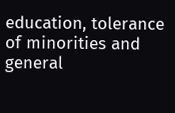education, tolerance of minorities and general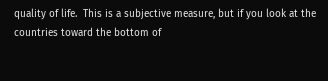quality of life.  This is a subjective measure, but if you look at the countries toward the bottom of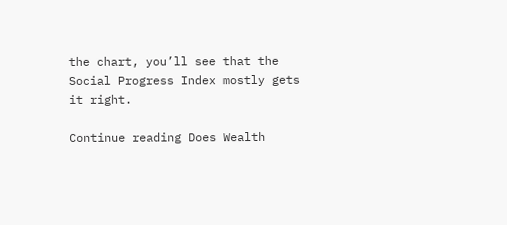the chart, you’ll see that the Social Progress Index mostly gets it right.

Continue reading Does Wealth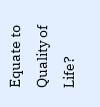Equate to Quality of Life?